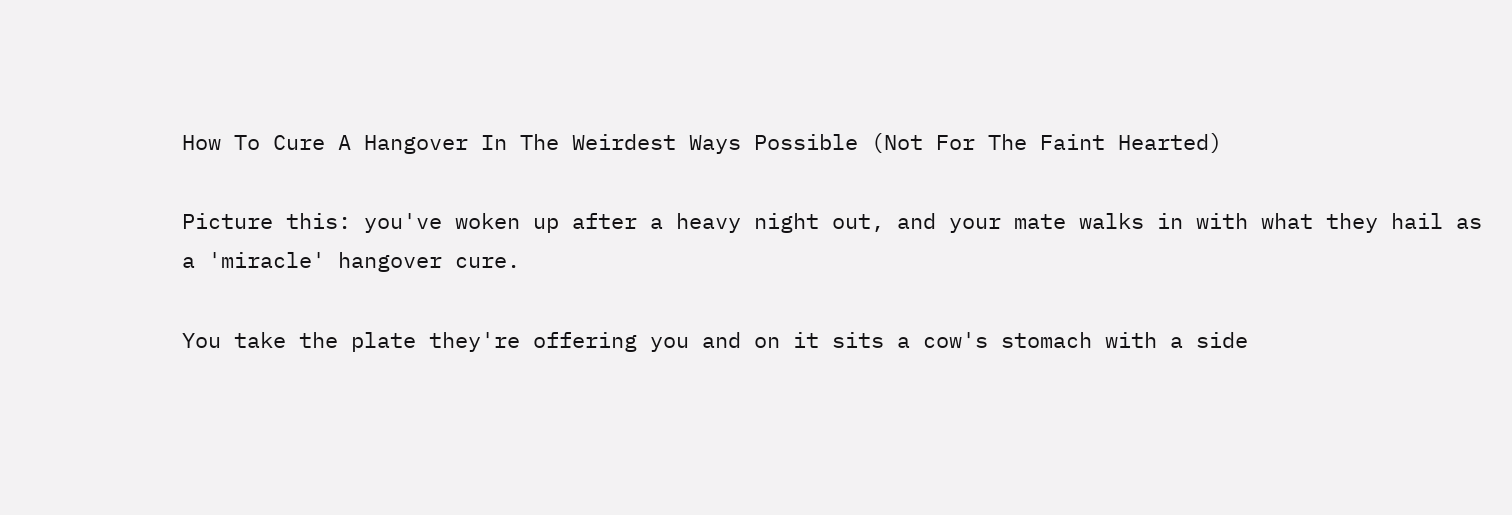How To Cure A Hangover In The Weirdest Ways Possible (Not For The Faint Hearted)

Picture this: you've woken up after a heavy night out, and your mate walks in with what they hail as a 'miracle' hangover cure.

You take the plate they're offering you and on it sits a cow's stomach with a side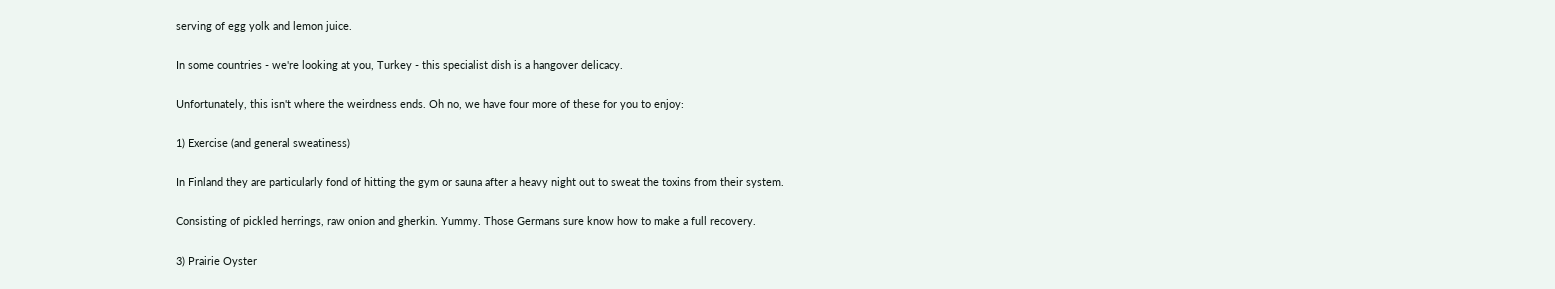serving of egg yolk and lemon juice.

In some countries - we're looking at you, Turkey - this specialist dish is a hangover delicacy.

Unfortunately, this isn't where the weirdness ends. Oh no, we have four more of these for you to enjoy:

1) Exercise (and general sweatiness)

In Finland they are particularly fond of hitting the gym or sauna after a heavy night out to sweat the toxins from their system.

Consisting of pickled herrings, raw onion and gherkin. Yummy. Those Germans sure know how to make a full recovery.

3) Prairie Oyster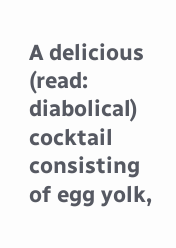A delicious (read: diabolical) cocktail consisting of egg yolk,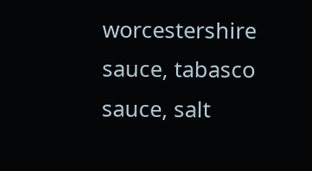worcestershire sauce, tabasco sauce, salt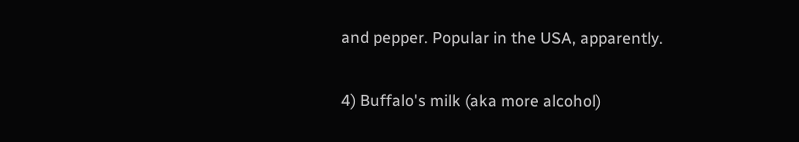and pepper. Popular in the USA, apparently.

4) Buffalo's milk (aka more alcohol)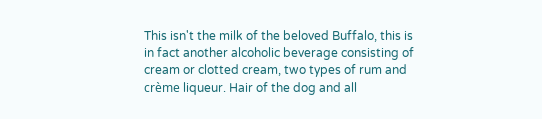This isn't the milk of the beloved Buffalo, this is in fact another alcoholic beverage consisting of cream or clotted cream, two types of rum and crème liqueur. Hair of the dog and all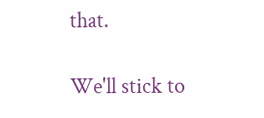that.

We'll stick to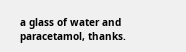a glass of water and paracetamol, thanks.